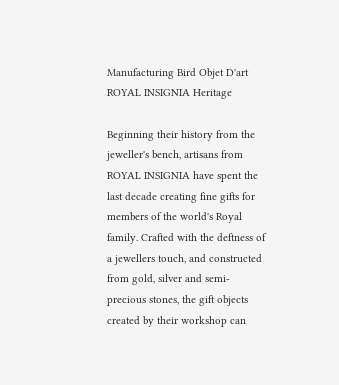Manufacturing Bird Objet D'art ROYAL INSIGNIA Heritage

Beginning their history from the jeweller's bench, artisans from ROYAL INSIGNIA have spent the last decade creating fine gifts for members of the world's Royal family. Crafted with the deftness of a jewellers touch, and constructed from gold, silver and semi-precious stones, the gift objects created by their workshop can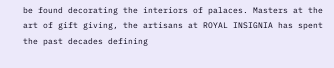be found decorating the interiors of palaces. Masters at the art of gift giving, the artisans at ROYAL INSIGNIA has spent the past decades defining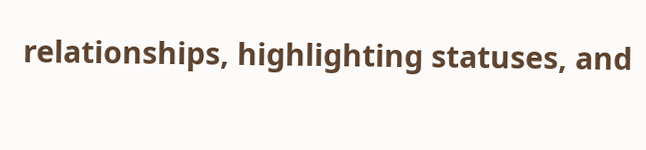relationships, highlighting statuses, and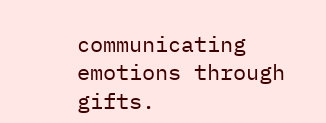communicating emotions through gifts.